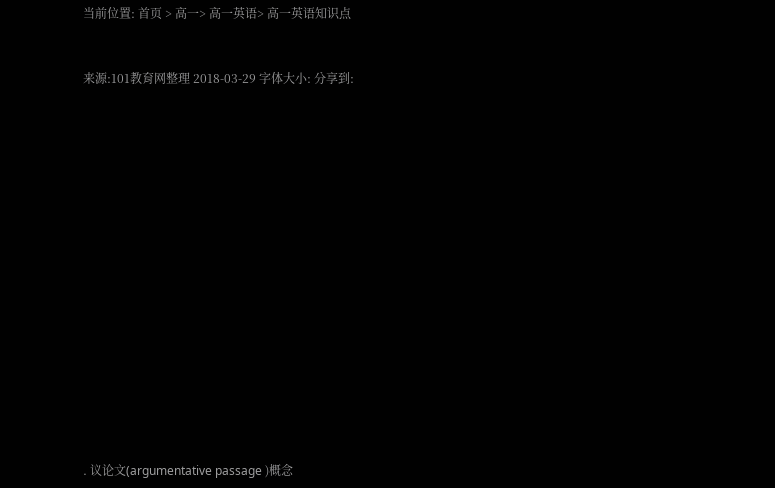当前位置: 首页 > 高一> 高一英语> 高一英语知识点


来源:101教育网整理 2018-03-29 字体大小: 分享到:

















. 议论文(argumentative passage )概念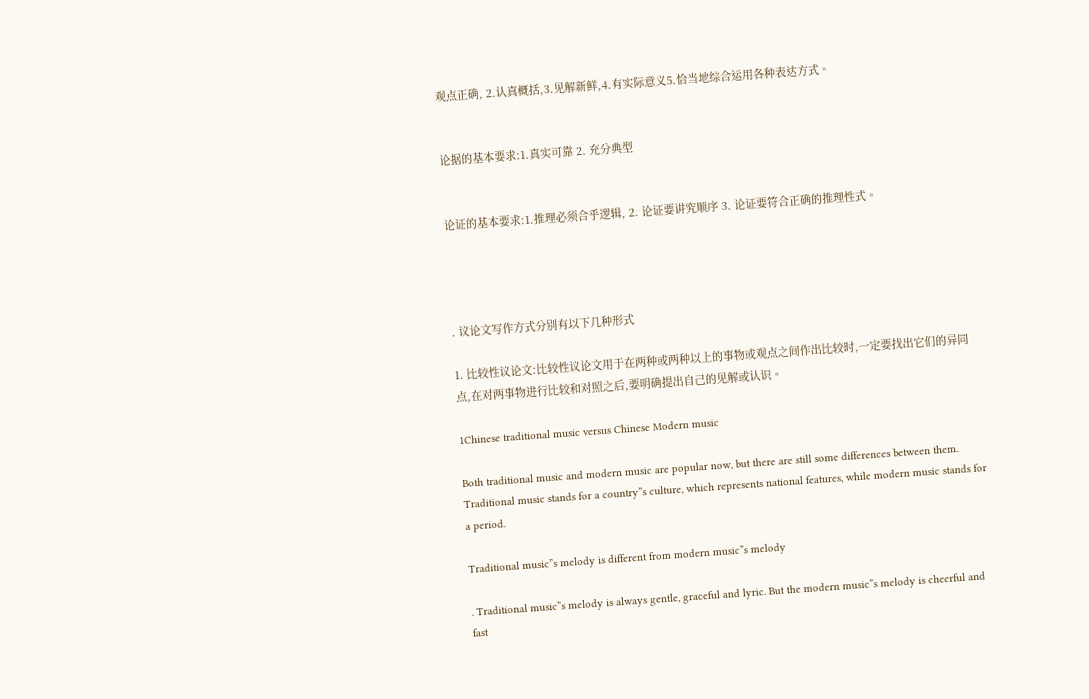观点正确, 2.认真概括,3.见解新鲜,4.有实际意义5.恰当地综合运用各种表达方式。


论据的基本要求:1.真实可靠 2. 充分典型


论证的基本要求:1.推理必须合乎逻辑, 2. 论证要讲究顺序 3. 论证要符合正确的推理性式。




. 议论文写作方式分别有以下几种形式

1. 比较性议论文:比较性议论文用于在两种或两种以上的事物或观点之间作出比较时,一定要找出它们的异同点,在对两事物进行比较和对照之后,要明确提出自己的见解或认识。

1Chinese traditional music versus Chinese Modern music

Both traditional music and modern music are popular now, but there are still some differences between them. Traditional music stands for a country”s culture, which represents national features, while modern music stands for a period.

Traditional music”s melody is different from modern music”s melody

. Traditional music”s melody is always gentle, graceful and lyric. But the modern music”s melody is cheerful and fast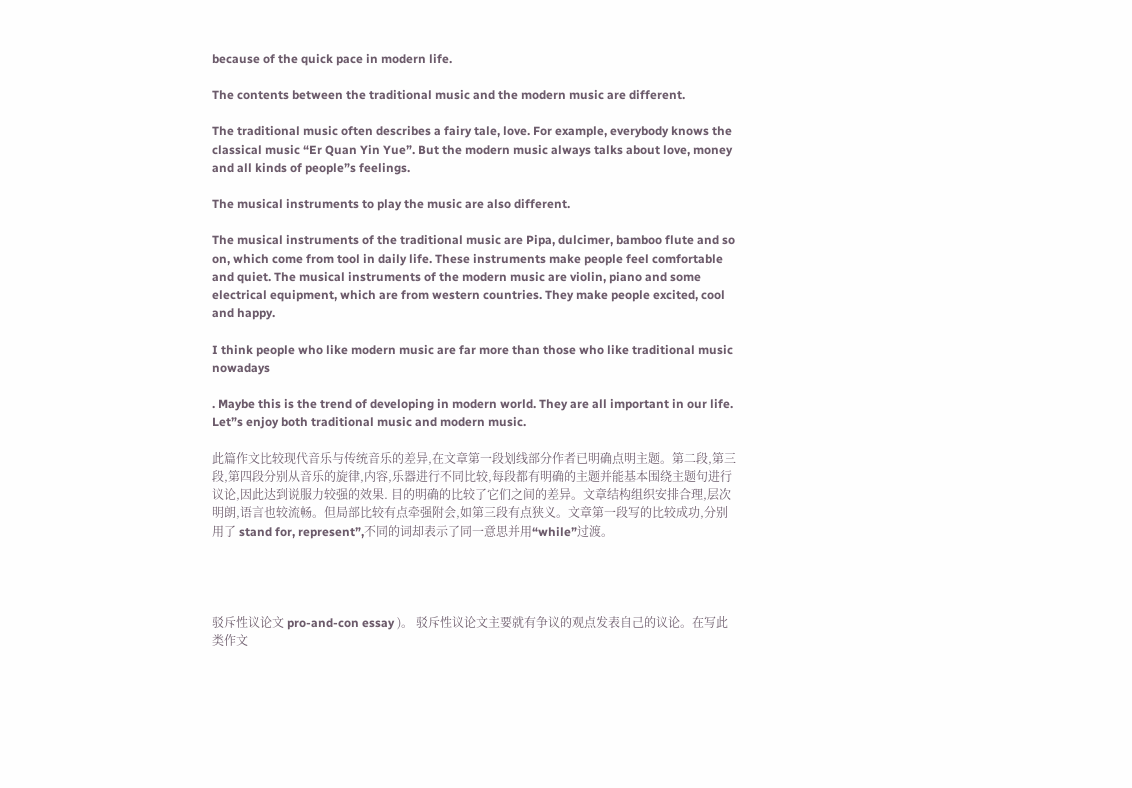because of the quick pace in modern life.

The contents between the traditional music and the modern music are different.

The traditional music often describes a fairy tale, love. For example, everybody knows the classical music “Er Quan Yin Yue”. But the modern music always talks about love, money and all kinds of people”s feelings.

The musical instruments to play the music are also different.

The musical instruments of the traditional music are Pipa, dulcimer, bamboo flute and so on, which come from tool in daily life. These instruments make people feel comfortable and quiet. The musical instruments of the modern music are violin, piano and some electrical equipment, which are from western countries. They make people excited, cool and happy.

I think people who like modern music are far more than those who like traditional music nowadays

. Maybe this is the trend of developing in modern world. They are all important in our life. Let”s enjoy both traditional music and modern music.

此篇作文比较现代音乐与传统音乐的差异,在文章第一段划线部分作者已明确点明主题。第二段,第三段,第四段分别从音乐的旋律,内容,乐器进行不同比较,每段都有明确的主题并能基本围绕主题句进行议论,因此达到说服力较强的效果. 目的明确的比较了它们之间的差异。文章结构组织安排合理,层次明朗,语言也较流畅。但局部比较有点牵强附会,如第三段有点狭义。文章第一段写的比较成功,分别用了 stand for, represent”,不同的词却表示了同一意思并用“while”过渡。




驳斥性议论文 pro-and-con essay )。 驳斥性议论文主要就有争议的观点发表自己的议论。在写此类作文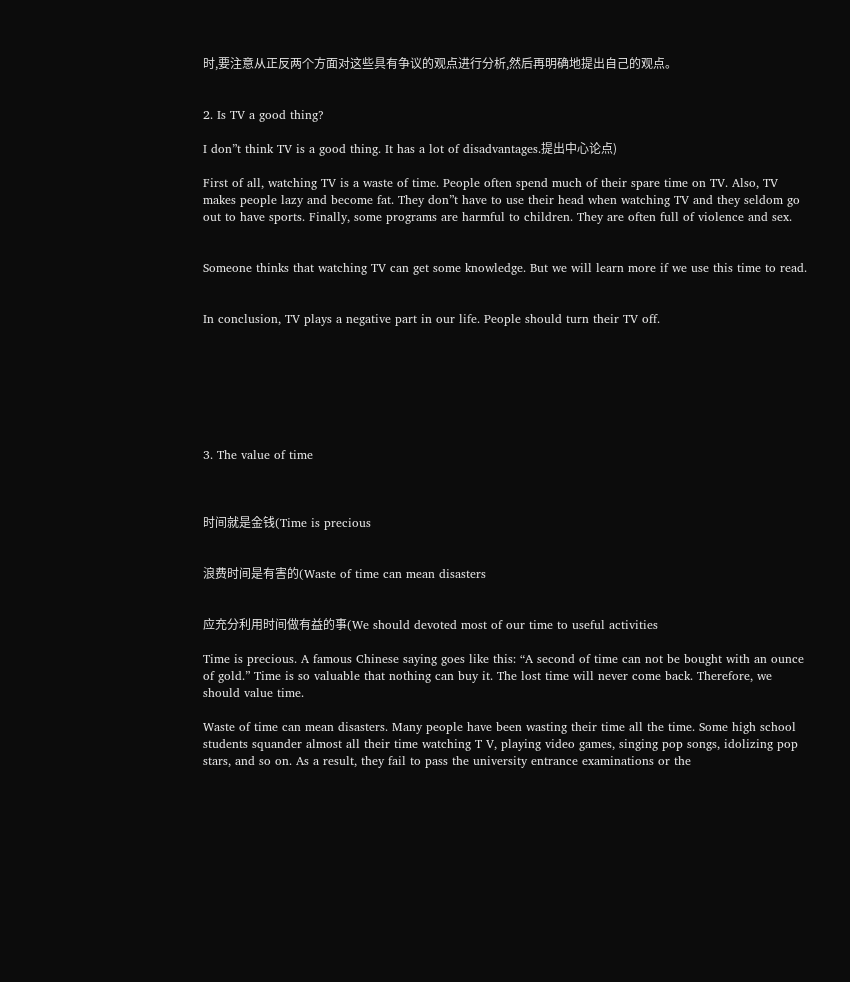时,要注意从正反两个方面对这些具有争议的观点进行分析,然后再明确地提出自己的观点。


2. Is TV a good thing?

I don”t think TV is a good thing. It has a lot of disadvantages.提出中心论点)

First of all, watching TV is a waste of time. People often spend much of their spare time on TV. Also, TV makes people lazy and become fat. They don”t have to use their head when watching TV and they seldom go out to have sports. Finally, some programs are harmful to children. They are often full of violence and sex.


Someone thinks that watching TV can get some knowledge. But we will learn more if we use this time to read.


In conclusion, TV plays a negative part in our life. People should turn their TV off.







3. The value of time



时间就是金钱(Time is precious


浪费时间是有害的(Waste of time can mean disasters


应充分利用时间做有益的事(We should devoted most of our time to useful activities

Time is precious. A famous Chinese saying goes like this: “A second of time can not be bought with an ounce of gold.” Time is so valuable that nothing can buy it. The lost time will never come back. Therefore, we should value time.

Waste of time can mean disasters. Many people have been wasting their time all the time. Some high school students squander almost all their time watching T V, playing video games, singing pop songs, idolizing pop stars, and so on. As a result, they fail to pass the university entrance examinations or the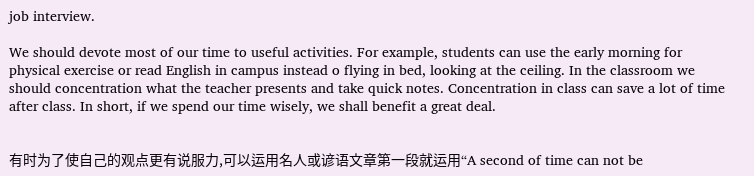job interview.

We should devote most of our time to useful activities. For example, students can use the early morning for physical exercise or read English in campus instead o flying in bed, looking at the ceiling. In the classroom we should concentration what the teacher presents and take quick notes. Concentration in class can save a lot of time after class. In short, if we spend our time wisely, we shall benefit a great deal.


有时为了使自己的观点更有说服力,可以运用名人或谚语文章第一段就运用“A second of time can not be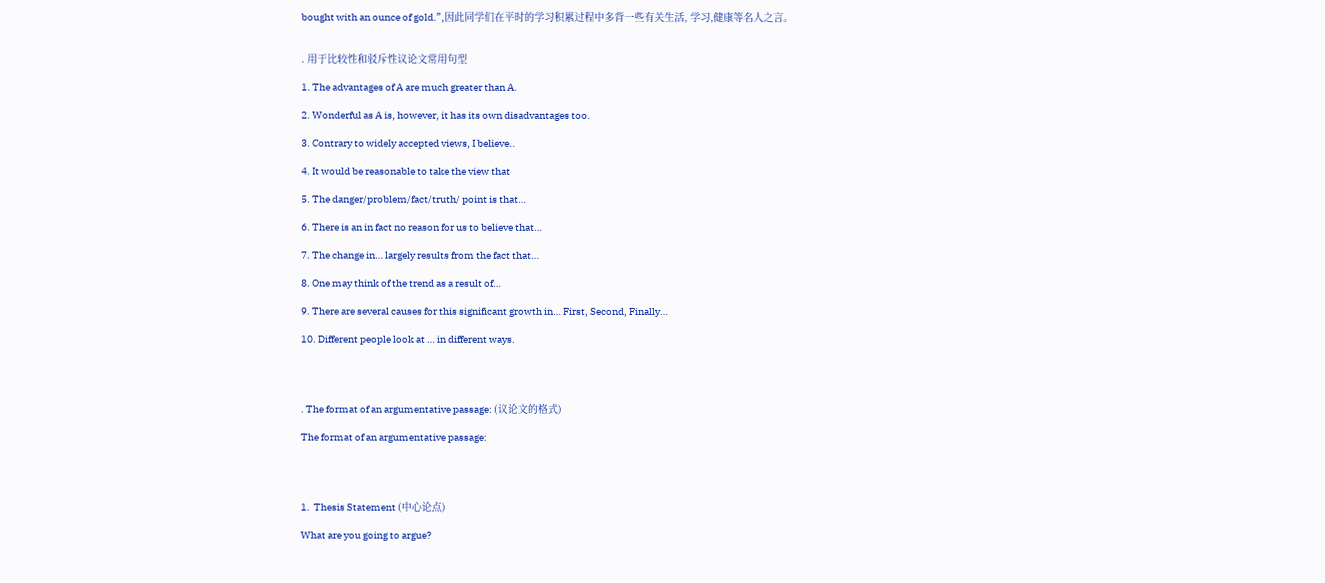bought with an ounce of gold.”,因此同学们在平时的学习积累过程中多背一些有关生活, 学习,健康等名人之言。


. 用于比较性和驳斥性议论文常用句型

1. The advantages of A are much greater than A.

2. Wonderful as A is, however, it has its own disadvantages too.

3. Contrary to widely accepted views, I believe..

4. It would be reasonable to take the view that

5. The danger/problem/fact/truth/ point is that…

6. There is an in fact no reason for us to believe that…

7. The change in… largely results from the fact that…

8. One may think of the trend as a result of…

9. There are several causes for this significant growth in… First, Second, Finally…

10. Different people look at … in different ways.




. The format of an argumentative passage: (议论文的格式)

The format of an argumentative passage:




1.  Thesis Statement (中心论点)

What are you going to argue?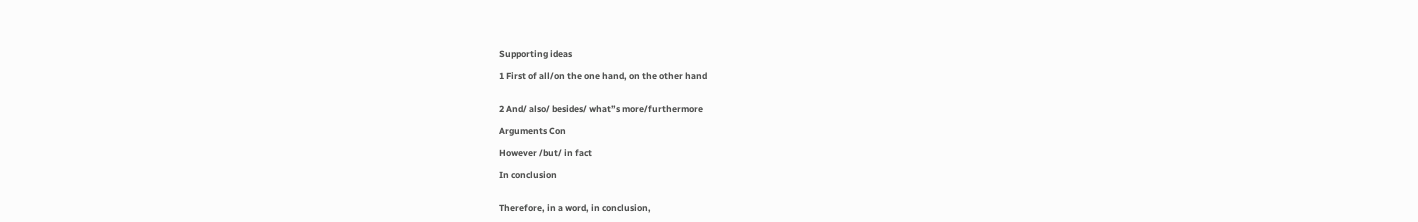Supporting ideas

1 First of all/on the one hand, on the other hand


2 And/ also/ besides/ what”s more/furthermore

Arguments Con

However /but/ in fact

In conclusion


Therefore, in a word, in conclusion,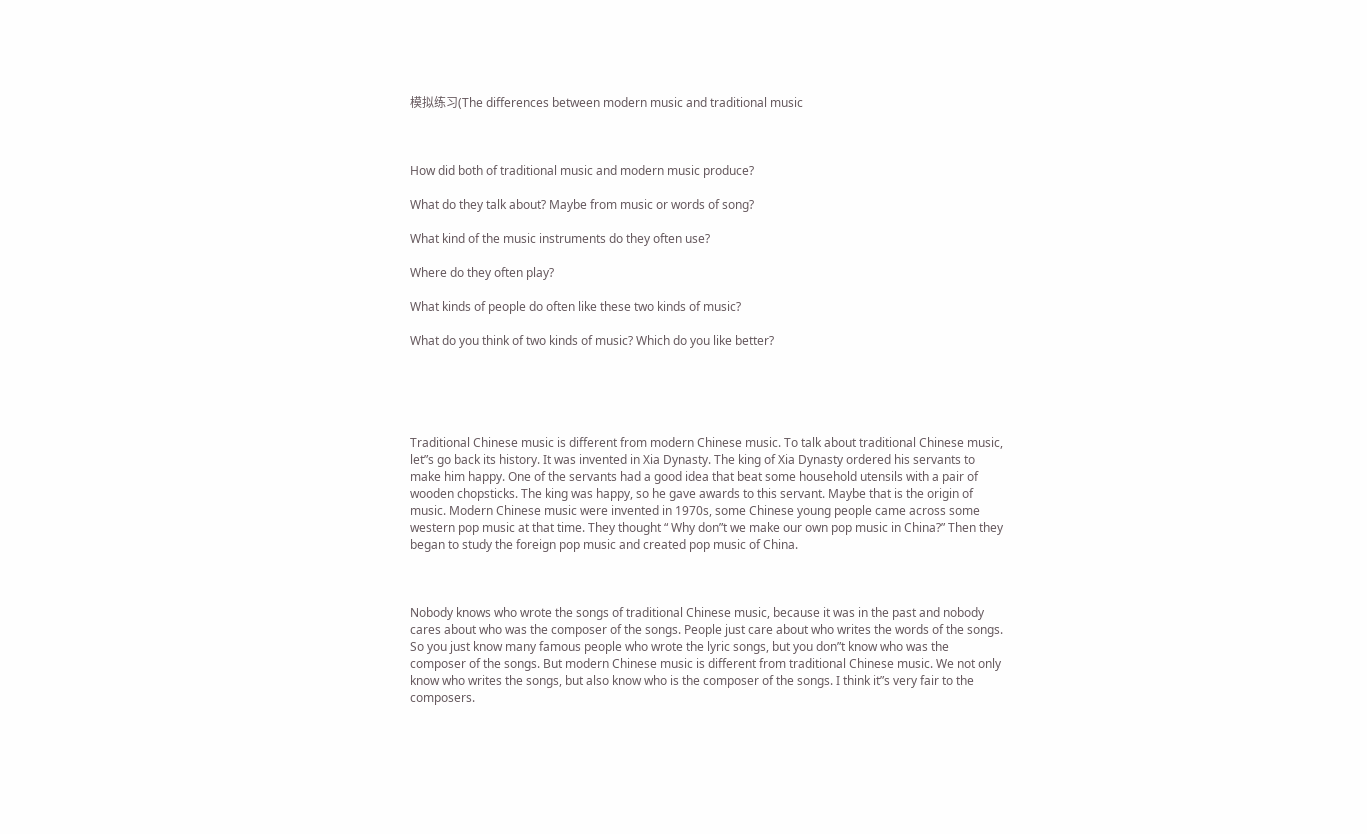模拟练习(The differences between modern music and traditional music



How did both of traditional music and modern music produce?

What do they talk about? Maybe from music or words of song?

What kind of the music instruments do they often use?

Where do they often play?

What kinds of people do often like these two kinds of music?

What do you think of two kinds of music? Which do you like better?





Traditional Chinese music is different from modern Chinese music. To talk about traditional Chinese music, let”s go back its history. It was invented in Xia Dynasty. The king of Xia Dynasty ordered his servants to make him happy. One of the servants had a good idea that beat some household utensils with a pair of wooden chopsticks. The king was happy, so he gave awards to this servant. Maybe that is the origin of music. Modern Chinese music were invented in 1970s, some Chinese young people came across some western pop music at that time. They thought “ Why don”t we make our own pop music in China?” Then they began to study the foreign pop music and created pop music of China.



Nobody knows who wrote the songs of traditional Chinese music, because it was in the past and nobody cares about who was the composer of the songs. People just care about who writes the words of the songs. So you just know many famous people who wrote the lyric songs, but you don”t know who was the composer of the songs. But modern Chinese music is different from traditional Chinese music. We not only know who writes the songs, but also know who is the composer of the songs. I think it”s very fair to the composers.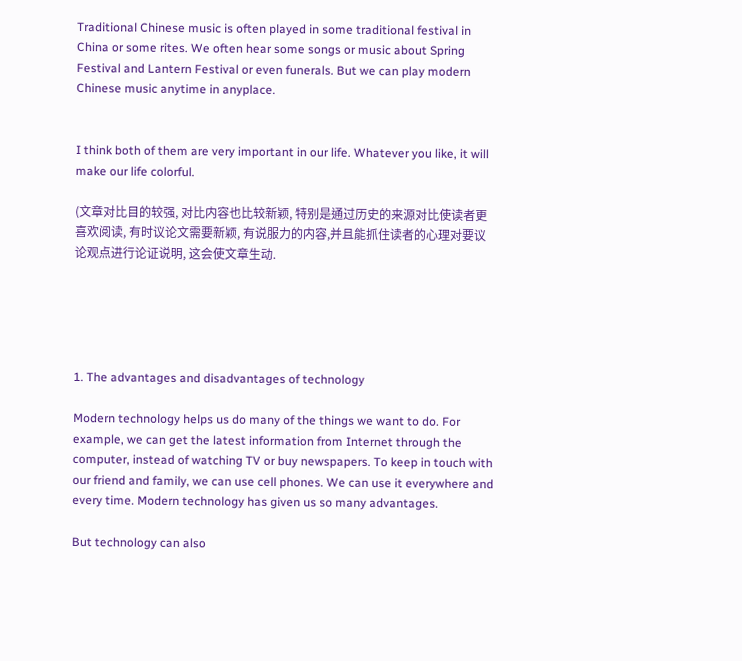Traditional Chinese music is often played in some traditional festival in China or some rites. We often hear some songs or music about Spring Festival and Lantern Festival or even funerals. But we can play modern Chinese music anytime in anyplace.


I think both of them are very important in our life. Whatever you like, it will make our life colorful.

(文章对比目的较强, 对比内容也比较新颖, 特别是通过历史的来源对比使读者更喜欢阅读, 有时议论文需要新颖, 有说服力的内容,并且能抓住读者的心理对要议论观点进行论证说明, 这会使文章生动.





1. The advantages and disadvantages of technology

Modern technology helps us do many of the things we want to do. For example, we can get the latest information from Internet through the computer, instead of watching TV or buy newspapers. To keep in touch with our friend and family, we can use cell phones. We can use it everywhere and every time. Modern technology has given us so many advantages.

But technology can also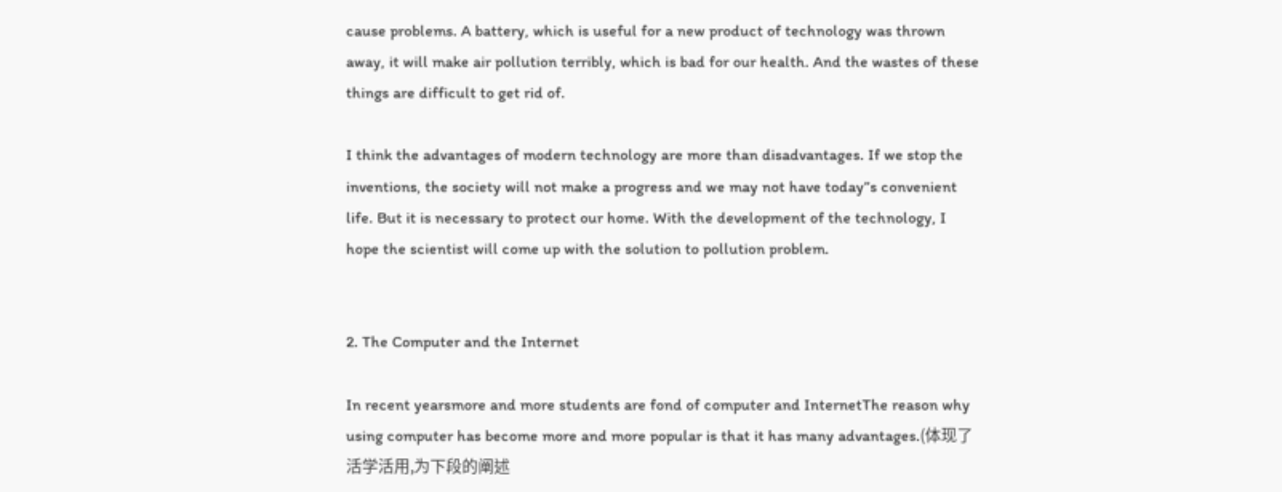cause problems. A battery, which is useful for a new product of technology was thrown away, it will make air pollution terribly, which is bad for our health. And the wastes of these things are difficult to get rid of.

I think the advantages of modern technology are more than disadvantages. If we stop the inventions, the society will not make a progress and we may not have today”s convenient life. But it is necessary to protect our home. With the development of the technology, I hope the scientist will come up with the solution to pollution problem.


2. The Computer and the Internet

In recent yearsmore and more students are fond of computer and InternetThe reason why using computer has become more and more popular is that it has many advantages.(体现了活学活用,为下段的阐述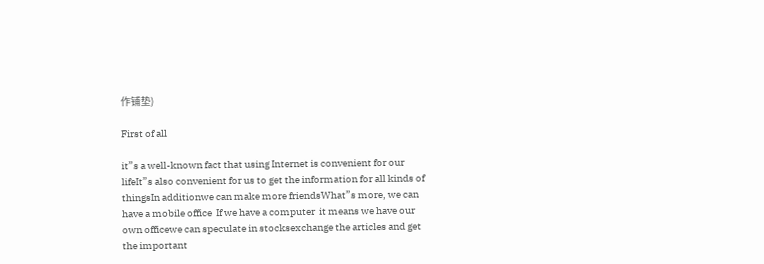作铺垫)

First of all

it”s a well-known fact that using Internet is convenient for our lifeIt”s also convenient for us to get the information for all kinds of thingsIn additionwe can make more friendsWhat”s more, we can have a mobile office  If we have a computer  it means we have our own officewe can speculate in stocksexchange the articles and get the important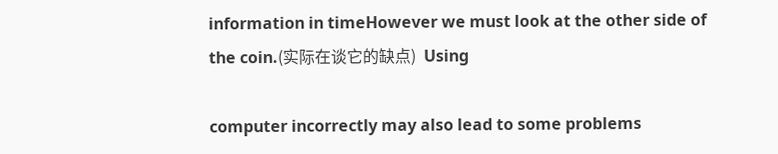information in timeHowever we must look at the other side of the coin.(实际在谈它的缺点)  Using

computer incorrectly may also lead to some problems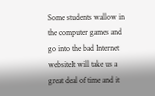Some students wallow in the computer games and go into the bad Internet websiteIt will take us a great deal of time and it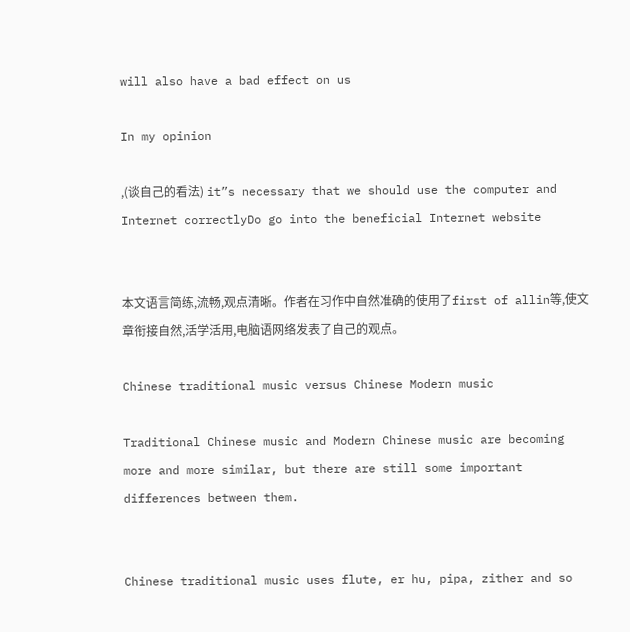will also have a bad effect on us

In my opinion

,(谈自己的看法) it”s necessary that we should use the computer and Internet correctlyDo go into the beneficial Internet website


本文语言简练,流畅,观点清晰。作者在习作中自然准确的使用了first of allin等,使文章衔接自然,活学活用,电脑语网络发表了自己的观点。

Chinese traditional music versus Chinese Modern music

Traditional Chinese music and Modern Chinese music are becoming more and more similar, but there are still some important differences between them.


Chinese traditional music uses flute, er hu, pipa, zither and so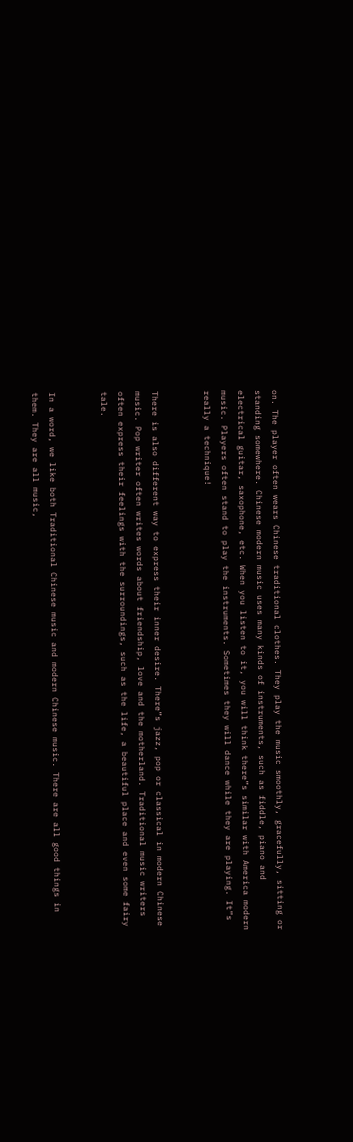on. The player often wears Chinese traditional clothes. They play the music smoothly, gracefully, sitting or standing somewhere. Chinese modern music uses many kinds of instruments, such as fiddle, piano and electrical guitar, saxophone, etc. When you listen to it, you will think there”s similar with America modern music. Players often stand to play the instruments. Sometimes they will dance while they are playing. It”s really a technique!


There is also different way to express their inner desire. There”s jazz, pop or classical in modern Chinese music. Pop writer often writes words about friendship, love and the motherland. Traditional music writers often express their feelings with the surroundings, such as the life, a beautiful place and even some fairy tale.


In a word, we like both Traditional Chinese music and modern Chinese music. There are all good things in them. They are all music,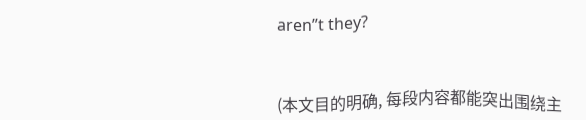aren”t they?



(本文目的明确, 每段内容都能突出围绕主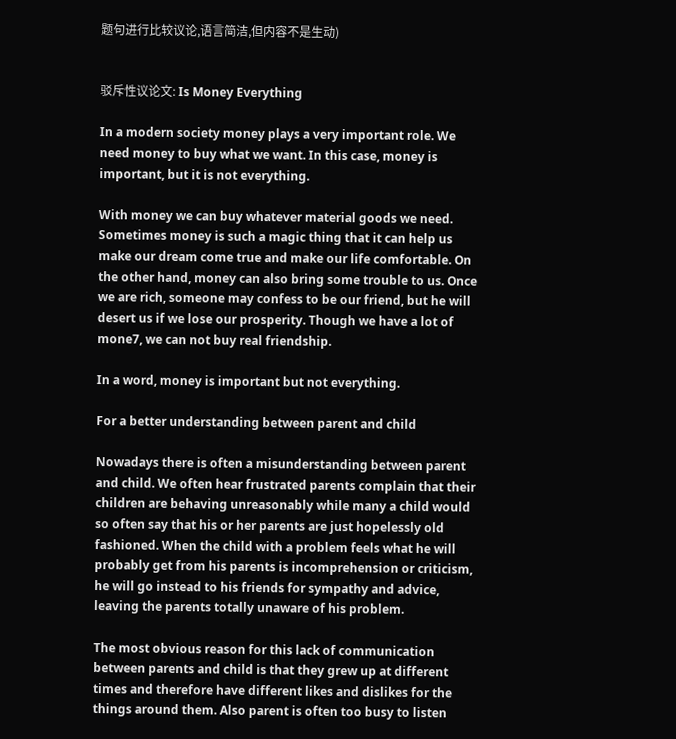题句进行比较议论,语言简洁,但内容不是生动)


驳斥性议论文: Is Money Everything

In a modern society money plays a very important role. We need money to buy what we want. In this case, money is important, but it is not everything.

With money we can buy whatever material goods we need. Sometimes money is such a magic thing that it can help us make our dream come true and make our life comfortable. On the other hand, money can also bring some trouble to us. Once we are rich, someone may confess to be our friend, but he will desert us if we lose our prosperity. Though we have a lot of mone7, we can not buy real friendship.

In a word, money is important but not everything.

For a better understanding between parent and child

Nowadays there is often a misunderstanding between parent and child. We often hear frustrated parents complain that their children are behaving unreasonably while many a child would so often say that his or her parents are just hopelessly old fashioned. When the child with a problem feels what he will probably get from his parents is incomprehension or criticism, he will go instead to his friends for sympathy and advice, leaving the parents totally unaware of his problem.

The most obvious reason for this lack of communication between parents and child is that they grew up at different times and therefore have different likes and dislikes for the things around them. Also parent is often too busy to listen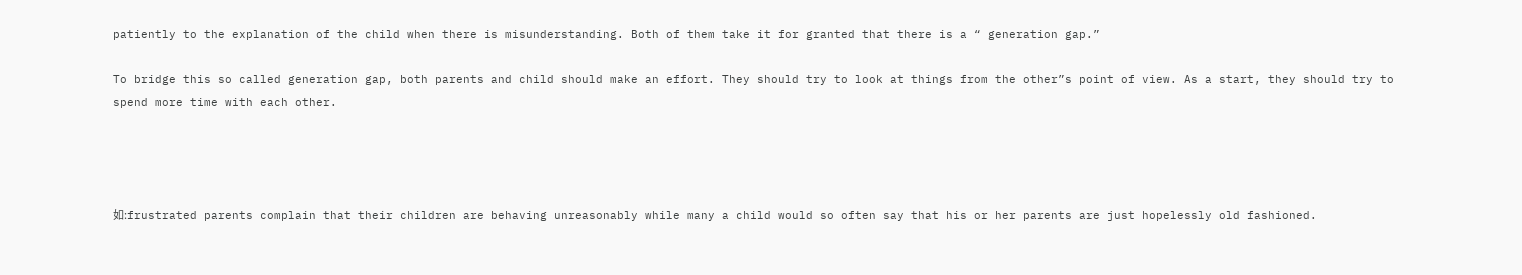patiently to the explanation of the child when there is misunderstanding. Both of them take it for granted that there is a “ generation gap.”

To bridge this so called generation gap, both parents and child should make an effort. They should try to look at things from the other”s point of view. As a start, they should try to spend more time with each other.




如:frustrated parents complain that their children are behaving unreasonably while many a child would so often say that his or her parents are just hopelessly old fashioned.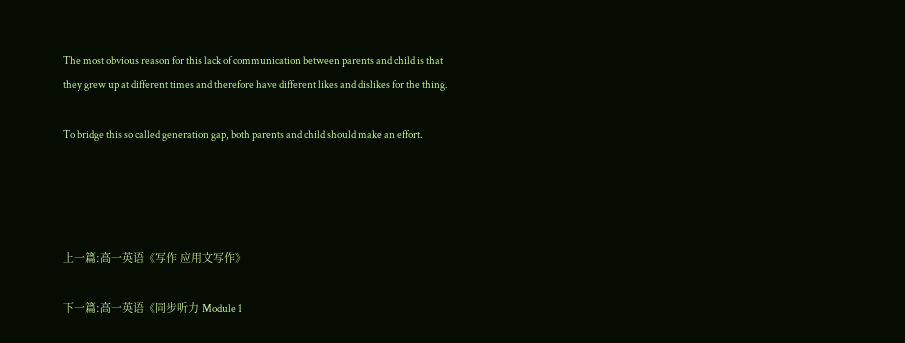The most obvious reason for this lack of communication between parents and child is that they grew up at different times and therefore have different likes and dislikes for the thing.

To bridge this so called generation gap, both parents and child should make an effort.




上一篇:高一英语《写作 应用文写作》

下一篇:高一英语《同步听力 Module 1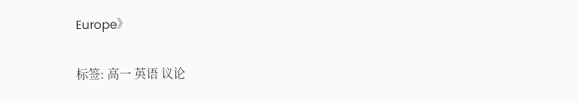Europe》

标签: 高一 英语 议论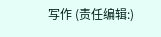写作 (责任编辑:)